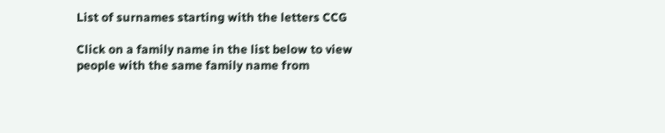List of surnames starting with the letters CCG

Click on a family name in the list below to view people with the same family name from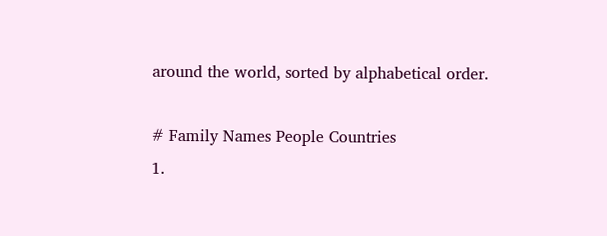around the world, sorted by alphabetical order.

# Family Names People Countries
1.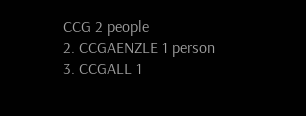CCG 2 people
2. CCGAENZLE 1 person
3. CCGALL 1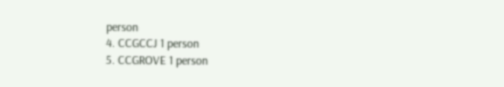person
4. CCGCCJ 1 person
5. CCGROVE 1 person